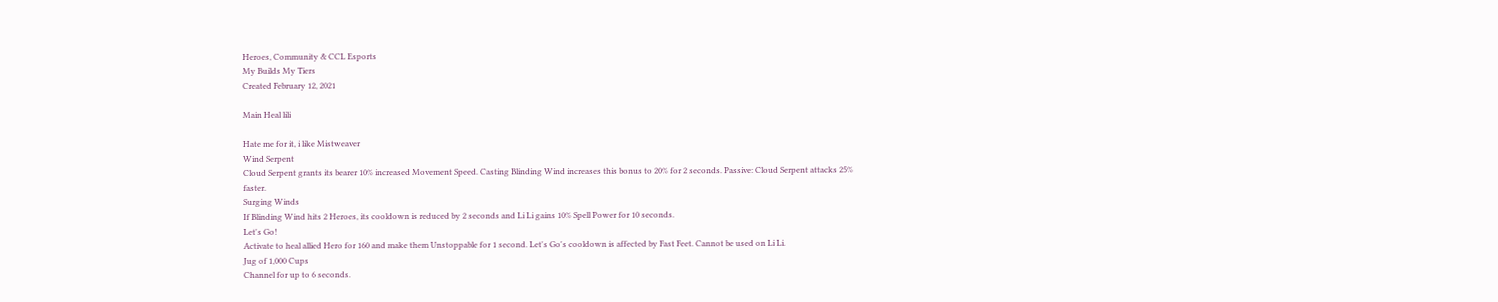Heroes, Community & CCL Esports
My Builds My Tiers
Created February 12, 2021

Main Heal lili

Hate me for it, i like Mistweaver
Wind Serpent
Cloud Serpent grants its bearer 10% increased Movement Speed. Casting Blinding Wind increases this bonus to 20% for 2 seconds. Passive: Cloud Serpent attacks 25% faster.
Surging Winds
If Blinding Wind hits 2 Heroes, its cooldown is reduced by 2 seconds and Li Li gains 10% Spell Power for 10 seconds.
Let's Go!
Activate to heal allied Hero for 160 and make them Unstoppable for 1 second. Let's Go's cooldown is affected by Fast Feet. Cannot be used on Li Li.
Jug of 1,000 Cups
Channel for up to 6 seconds.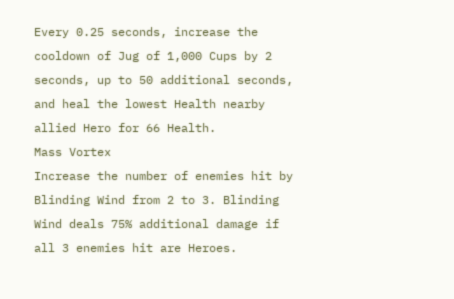Every 0.25 seconds, increase the cooldown of Jug of 1,000 Cups by 2 seconds, up to 50 additional seconds, and heal the lowest Health nearby allied Hero for 66 Health.
Mass Vortex
Increase the number of enemies hit by Blinding Wind from 2 to 3. Blinding Wind deals 75% additional damage if all 3 enemies hit are Heroes.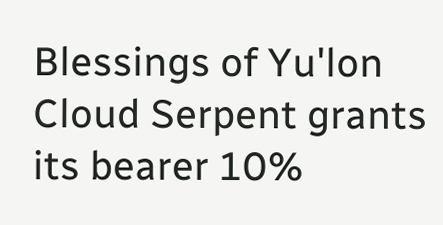Blessings of Yu'lon
Cloud Serpent grants its bearer 10%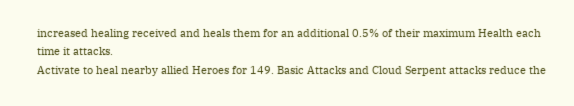increased healing received and heals them for an additional 0.5% of their maximum Health each time it attacks.
Activate to heal nearby allied Heroes for 149. Basic Attacks and Cloud Serpent attacks reduce the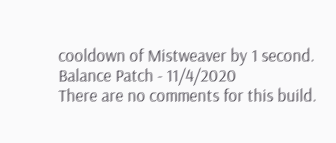cooldown of Mistweaver by 1 second.
Balance Patch - 11/4/2020
There are no comments for this build.